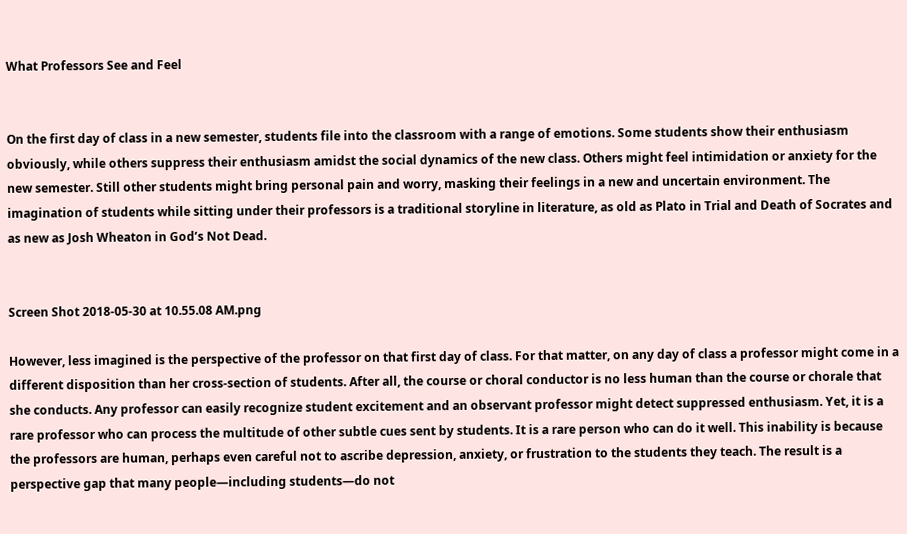What Professors See and Feel


On the first day of class in a new semester, students file into the classroom with a range of emotions. Some students show their enthusiasm obviously, while others suppress their enthusiasm amidst the social dynamics of the new class. Others might feel intimidation or anxiety for the new semester. Still other students might bring personal pain and worry, masking their feelings in a new and uncertain environment. The imagination of students while sitting under their professors is a traditional storyline in literature, as old as Plato in Trial and Death of Socrates and as new as Josh Wheaton in God’s Not Dead.


Screen Shot 2018-05-30 at 10.55.08 AM.png

However, less imagined is the perspective of the professor on that first day of class. For that matter, on any day of class a professor might come in a different disposition than her cross-section of students. After all, the course or choral conductor is no less human than the course or chorale that she conducts. Any professor can easily recognize student excitement and an observant professor might detect suppressed enthusiasm. Yet, it is a rare professor who can process the multitude of other subtle cues sent by students. It is a rare person who can do it well. This inability is because the professors are human, perhaps even careful not to ascribe depression, anxiety, or frustration to the students they teach. The result is a perspective gap that many people—including students—do not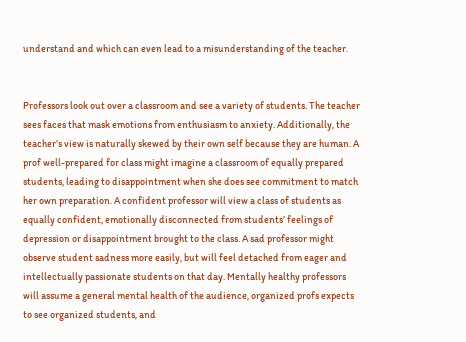understand and which can even lead to a misunderstanding of the teacher.


Professors look out over a classroom and see a variety of students. The teacher sees faces that mask emotions from enthusiasm to anxiety. Additionally, the teacher’s view is naturally skewed by their own self because they are human. A prof well-prepared for class might imagine a classroom of equally prepared students, leading to disappointment when she does see commitment to match her own preparation. A confident professor will view a class of students as equally confident, emotionally disconnected from students’ feelings of depression or disappointment brought to the class. A sad professor might observe student sadness more easily, but will feel detached from eager and intellectually passionate students on that day. Mentally healthy professors will assume a general mental health of the audience, organized profs expects to see organized students, and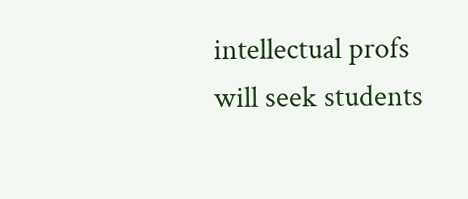intellectual profs will seek students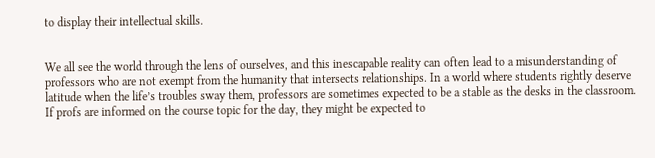to display their intellectual skills.


We all see the world through the lens of ourselves, and this inescapable reality can often lead to a misunderstanding of professors who are not exempt from the humanity that intersects relationships. In a world where students rightly deserve latitude when the life’s troubles sway them, professors are sometimes expected to be a stable as the desks in the classroom. If profs are informed on the course topic for the day, they might be expected to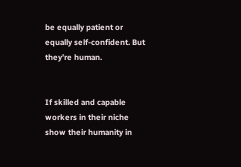be equally patient or equally self-confident. But they’re human.


If skilled and capable workers in their niche show their humanity in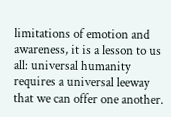limitations of emotion and awareness, it is a lesson to us all: universal humanity requires a universal leeway that we can offer one another.